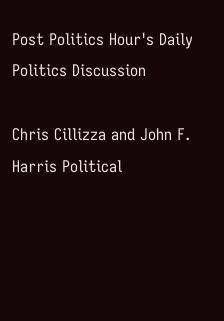Post Politics Hour's Daily Politics Discussion

Chris Cillizza and John F. Harris Political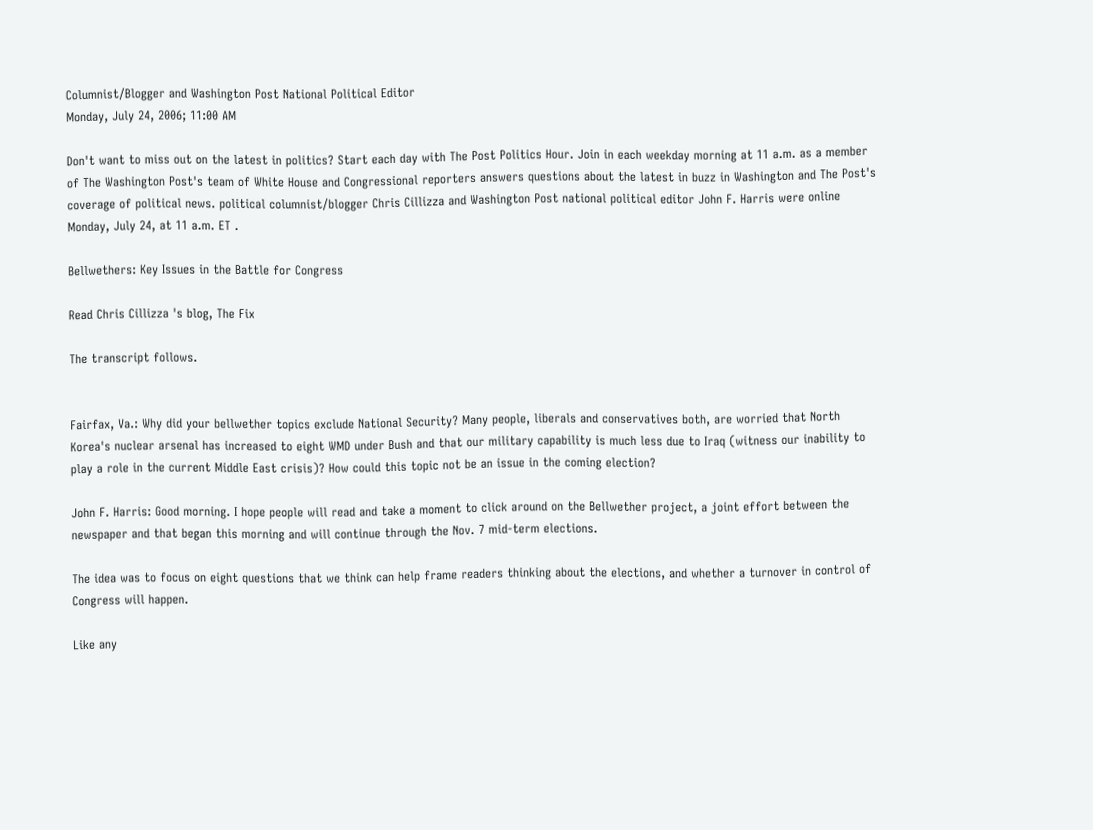Columnist/Blogger and Washington Post National Political Editor
Monday, July 24, 2006; 11:00 AM

Don't want to miss out on the latest in politics? Start each day with The Post Politics Hour. Join in each weekday morning at 11 a.m. as a member of The Washington Post's team of White House and Congressional reporters answers questions about the latest in buzz in Washington and The Post's coverage of political news. political columnist/blogger Chris Cillizza and Washington Post national political editor John F. Harris were online Monday, July 24, at 11 a.m. ET .

Bellwethers: Key Issues in the Battle for Congress

Read Chris Cillizza 's blog, The Fix

The transcript follows.


Fairfax, Va.: Why did your bellwether topics exclude National Security? Many people, liberals and conservatives both, are worried that North Korea's nuclear arsenal has increased to eight WMD under Bush and that our military capability is much less due to Iraq (witness our inability to play a role in the current Middle East crisis)? How could this topic not be an issue in the coming election?

John F. Harris: Good morning. I hope people will read and take a moment to click around on the Bellwether project, a joint effort between the newspaper and that began this morning and will continue through the Nov. 7 mid-term elections.

The idea was to focus on eight questions that we think can help frame readers thinking about the elections, and whether a turnover in control of Congress will happen.

Like any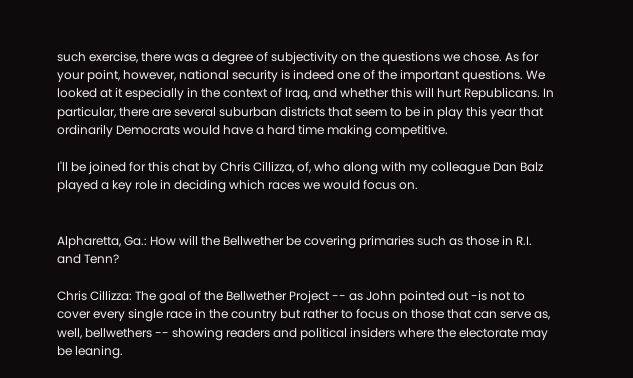such exercise, there was a degree of subjectivity on the questions we chose. As for your point, however, national security is indeed one of the important questions. We looked at it especially in the context of Iraq, and whether this will hurt Republicans. In particular, there are several suburban districts that seem to be in play this year that ordinarily Democrats would have a hard time making competitive.

I'll be joined for this chat by Chris Cillizza, of, who along with my colleague Dan Balz played a key role in deciding which races we would focus on.


Alpharetta, Ga.: How will the Bellwether be covering primaries such as those in R.I. and Tenn?

Chris Cillizza: The goal of the Bellwether Project -- as John pointed out -is not to cover every single race in the country but rather to focus on those that can serve as, well, bellwethers -- showing readers and political insiders where the electorate may be leaning.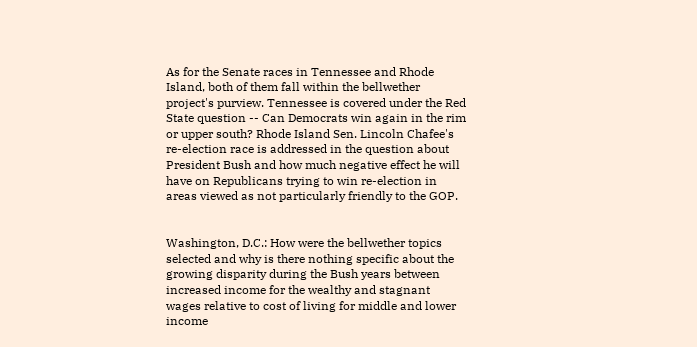As for the Senate races in Tennessee and Rhode Island, both of them fall within the bellwether project's purview. Tennessee is covered under the Red State question -- Can Democrats win again in the rim or upper south? Rhode Island Sen. Lincoln Chafee's re-election race is addressed in the question about President Bush and how much negative effect he will have on Republicans trying to win re-election in areas viewed as not particularly friendly to the GOP.


Washington, D.C.: How were the bellwether topics selected and why is there nothing specific about the growing disparity during the Bush years between increased income for the wealthy and stagnant wages relative to cost of living for middle and lower income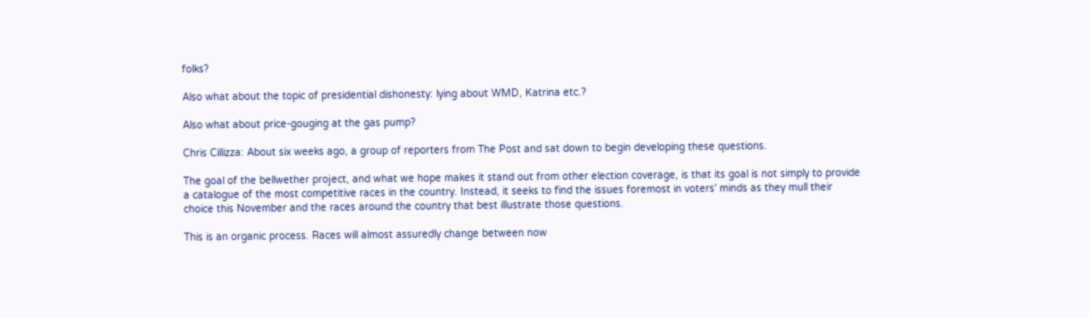folks?

Also what about the topic of presidential dishonesty: lying about WMD, Katrina etc.?

Also what about price-gouging at the gas pump?

Chris Cillizza: About six weeks ago, a group of reporters from The Post and sat down to begin developing these questions.

The goal of the bellwether project, and what we hope makes it stand out from other election coverage, is that its goal is not simply to provide a catalogue of the most competitive races in the country. Instead, it seeks to find the issues foremost in voters' minds as they mull their choice this November and the races around the country that best illustrate those questions.

This is an organic process. Races will almost assuredly change between now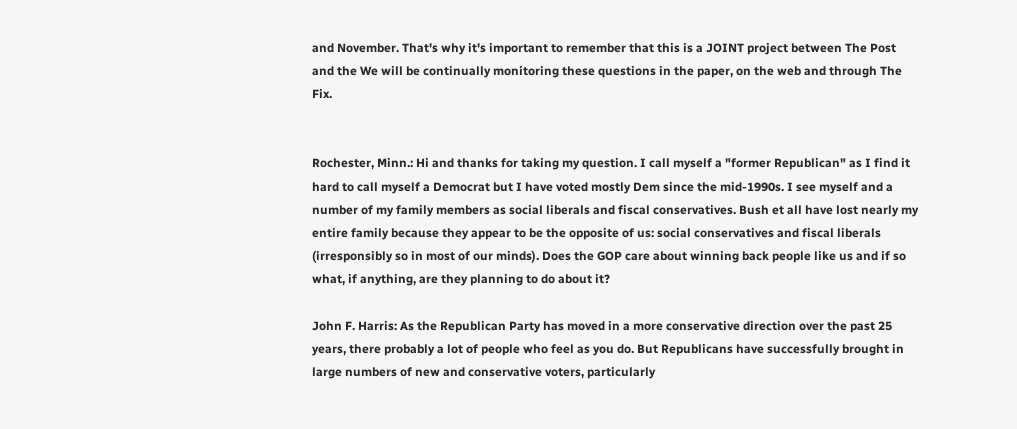and November. That's why it's important to remember that this is a JOINT project between The Post and the We will be continually monitoring these questions in the paper, on the web and through The Fix.


Rochester, Minn.: Hi and thanks for taking my question. I call myself a "former Republican" as I find it hard to call myself a Democrat but I have voted mostly Dem since the mid-1990s. I see myself and a number of my family members as social liberals and fiscal conservatives. Bush et all have lost nearly my entire family because they appear to be the opposite of us: social conservatives and fiscal liberals (irresponsibly so in most of our minds). Does the GOP care about winning back people like us and if so what, if anything, are they planning to do about it?

John F. Harris: As the Republican Party has moved in a more conservative direction over the past 25 years, there probably a lot of people who feel as you do. But Republicans have successfully brought in large numbers of new and conservative voters, particularly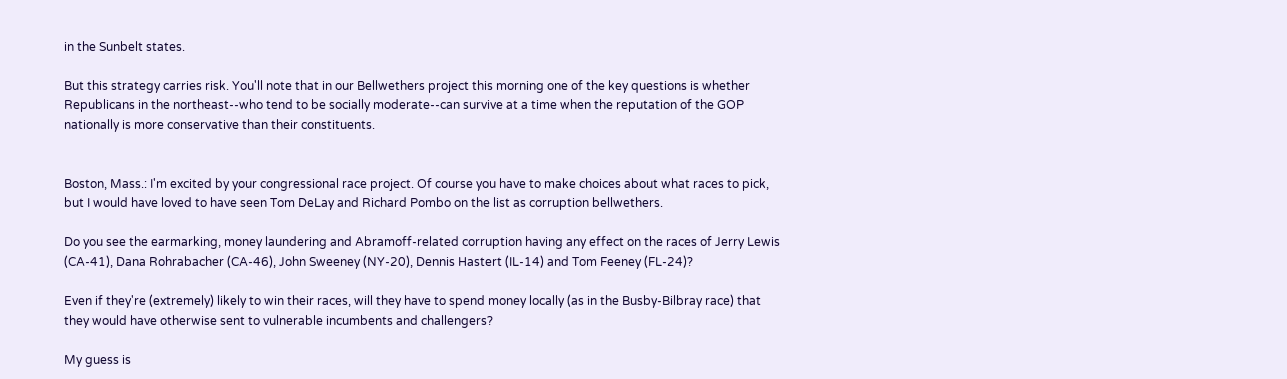in the Sunbelt states.

But this strategy carries risk. You'll note that in our Bellwethers project this morning one of the key questions is whether Republicans in the northeast--who tend to be socially moderate--can survive at a time when the reputation of the GOP nationally is more conservative than their constituents.


Boston, Mass.: I'm excited by your congressional race project. Of course you have to make choices about what races to pick, but I would have loved to have seen Tom DeLay and Richard Pombo on the list as corruption bellwethers.

Do you see the earmarking, money laundering and Abramoff-related corruption having any effect on the races of Jerry Lewis (CA-41), Dana Rohrabacher (CA-46), John Sweeney (NY-20), Dennis Hastert (IL-14) and Tom Feeney (FL-24)?

Even if they're (extremely) likely to win their races, will they have to spend money locally (as in the Busby-Bilbray race) that they would have otherwise sent to vulnerable incumbents and challengers?

My guess is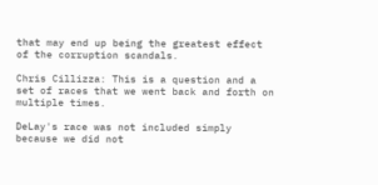that may end up being the greatest effect of the corruption scandals.

Chris Cillizza: This is a question and a set of races that we went back and forth on multiple times.

DeLay's race was not included simply because we did not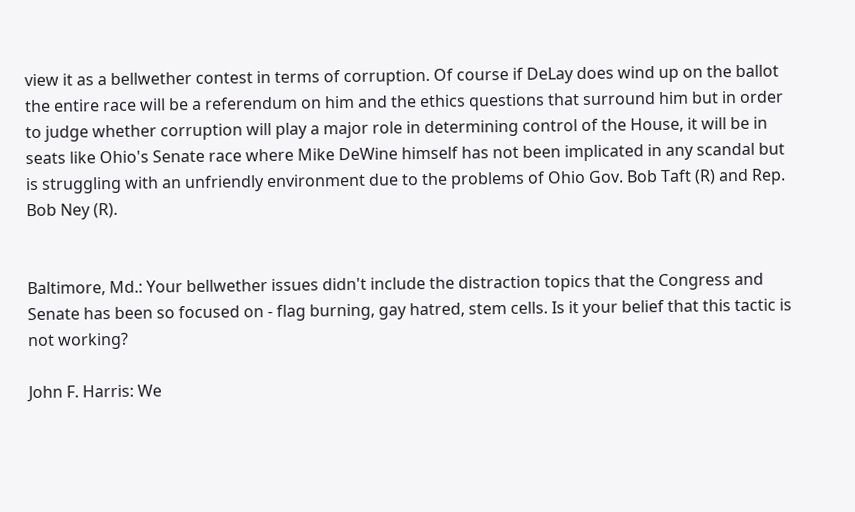view it as a bellwether contest in terms of corruption. Of course if DeLay does wind up on the ballot the entire race will be a referendum on him and the ethics questions that surround him but in order to judge whether corruption will play a major role in determining control of the House, it will be in seats like Ohio's Senate race where Mike DeWine himself has not been implicated in any scandal but is struggling with an unfriendly environment due to the problems of Ohio Gov. Bob Taft (R) and Rep. Bob Ney (R).


Baltimore, Md.: Your bellwether issues didn't include the distraction topics that the Congress and Senate has been so focused on - flag burning, gay hatred, stem cells. Is it your belief that this tactic is not working?

John F. Harris: We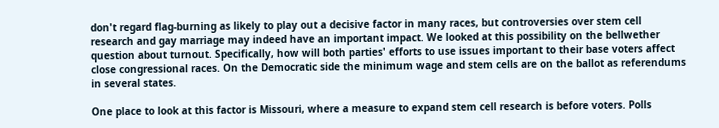don't regard flag-burning as likely to play out a decisive factor in many races, but controversies over stem cell research and gay marriage may indeed have an important impact. We looked at this possibility on the bellwether question about turnout. Specifically, how will both parties' efforts to use issues important to their base voters affect close congressional races. On the Democratic side the minimum wage and stem cells are on the ballot as referendums in several states.

One place to look at this factor is Missouri, where a measure to expand stem cell research is before voters. Polls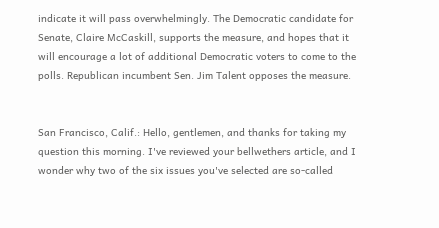indicate it will pass overwhelmingly. The Democratic candidate for Senate, Claire McCaskill, supports the measure, and hopes that it will encourage a lot of additional Democratic voters to come to the polls. Republican incumbent Sen. Jim Talent opposes the measure.


San Francisco, Calif.: Hello, gentlemen, and thanks for taking my question this morning. I've reviewed your bellwethers article, and I wonder why two of the six issues you've selected are so-called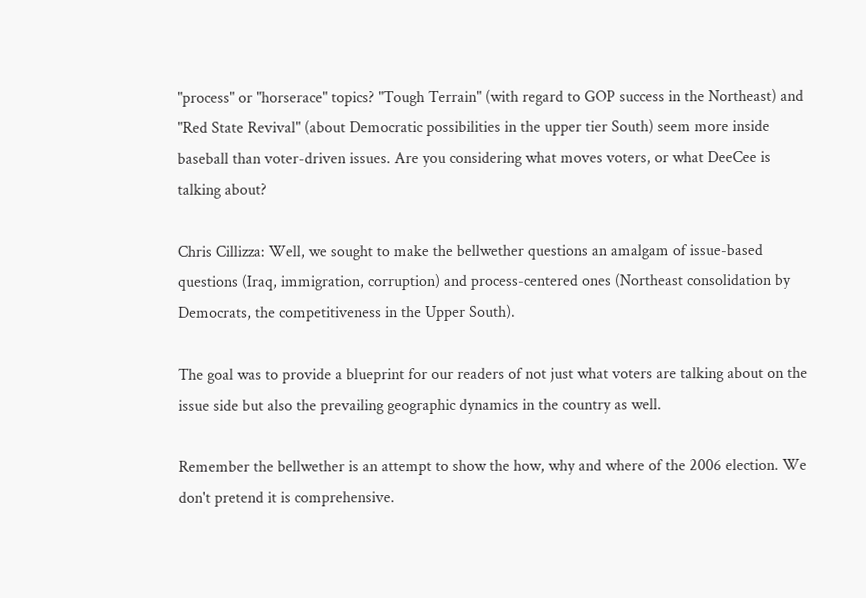"process" or "horserace" topics? "Tough Terrain" (with regard to GOP success in the Northeast) and "Red State Revival" (about Democratic possibilities in the upper tier South) seem more inside baseball than voter-driven issues. Are you considering what moves voters, or what DeeCee is talking about?

Chris Cillizza: Well, we sought to make the bellwether questions an amalgam of issue-based questions (Iraq, immigration, corruption) and process-centered ones (Northeast consolidation by Democrats, the competitiveness in the Upper South).

The goal was to provide a blueprint for our readers of not just what voters are talking about on the issue side but also the prevailing geographic dynamics in the country as well.

Remember the bellwether is an attempt to show the how, why and where of the 2006 election. We don't pretend it is comprehensive.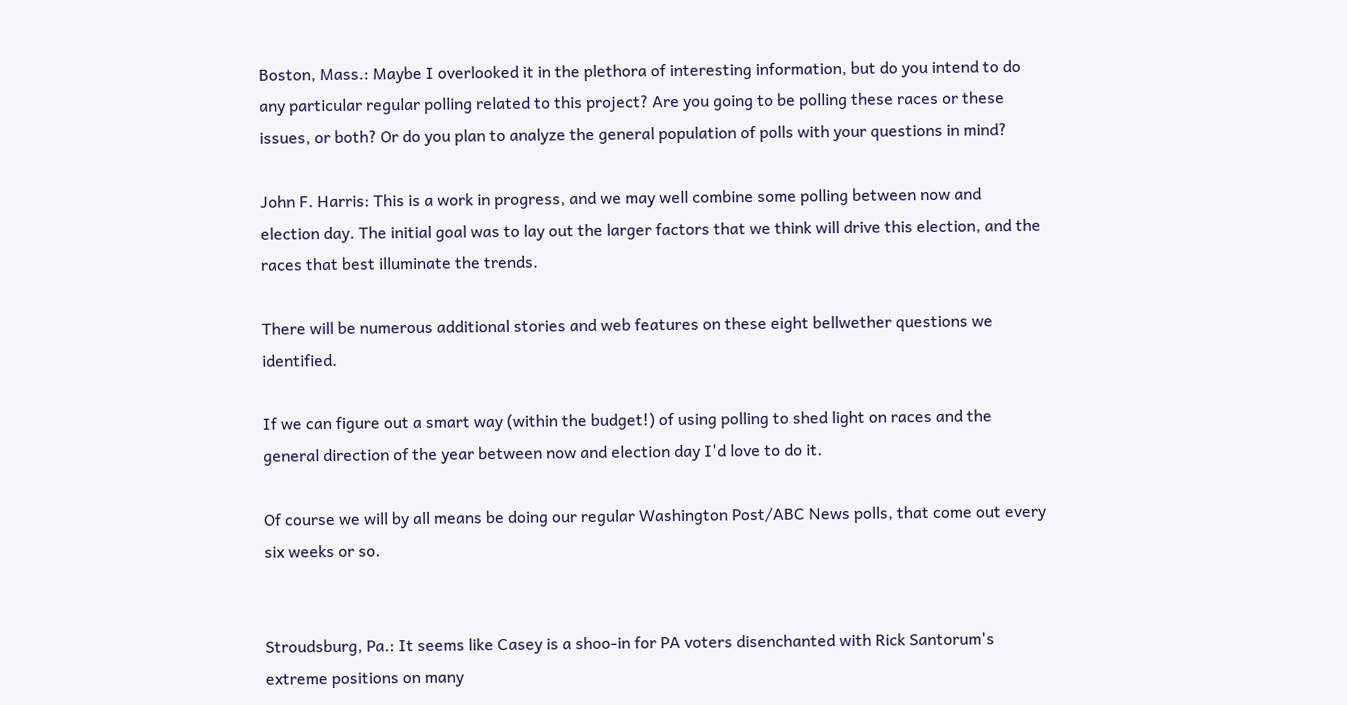Boston, Mass.: Maybe I overlooked it in the plethora of interesting information, but do you intend to do any particular regular polling related to this project? Are you going to be polling these races or these issues, or both? Or do you plan to analyze the general population of polls with your questions in mind?

John F. Harris: This is a work in progress, and we may well combine some polling between now and election day. The initial goal was to lay out the larger factors that we think will drive this election, and the races that best illuminate the trends.

There will be numerous additional stories and web features on these eight bellwether questions we identified.

If we can figure out a smart way (within the budget!) of using polling to shed light on races and the general direction of the year between now and election day I'd love to do it.

Of course we will by all means be doing our regular Washington Post/ABC News polls, that come out every six weeks or so.


Stroudsburg, Pa.: It seems like Casey is a shoo-in for PA voters disenchanted with Rick Santorum's extreme positions on many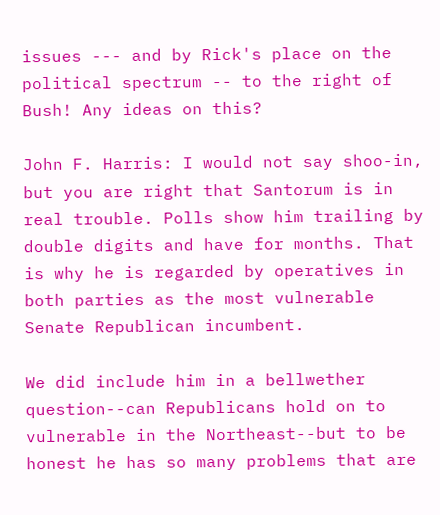issues --- and by Rick's place on the political spectrum -- to the right of Bush! Any ideas on this?

John F. Harris: I would not say shoo-in, but you are right that Santorum is in real trouble. Polls show him trailing by double digits and have for months. That is why he is regarded by operatives in both parties as the most vulnerable Senate Republican incumbent.

We did include him in a bellwether question--can Republicans hold on to vulnerable in the Northeast--but to be honest he has so many problems that are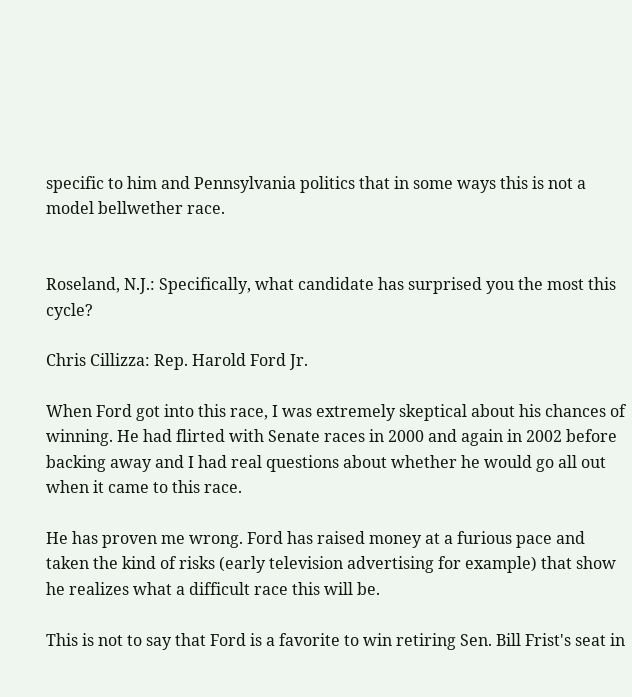specific to him and Pennsylvania politics that in some ways this is not a model bellwether race.


Roseland, N.J.: Specifically, what candidate has surprised you the most this cycle?

Chris Cillizza: Rep. Harold Ford Jr.

When Ford got into this race, I was extremely skeptical about his chances of winning. He had flirted with Senate races in 2000 and again in 2002 before backing away and I had real questions about whether he would go all out when it came to this race.

He has proven me wrong. Ford has raised money at a furious pace and taken the kind of risks (early television advertising for example) that show he realizes what a difficult race this will be.

This is not to say that Ford is a favorite to win retiring Sen. Bill Frist's seat in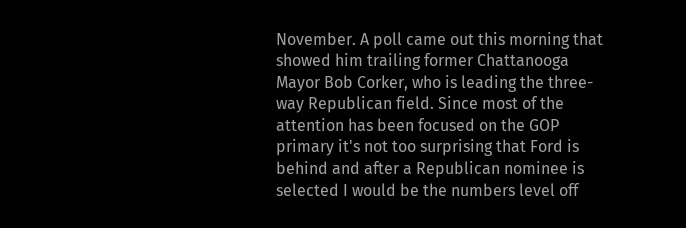November. A poll came out this morning that showed him trailing former Chattanooga Mayor Bob Corker, who is leading the three-way Republican field. Since most of the attention has been focused on the GOP primary it's not too surprising that Ford is behind and after a Republican nominee is selected I would be the numbers level off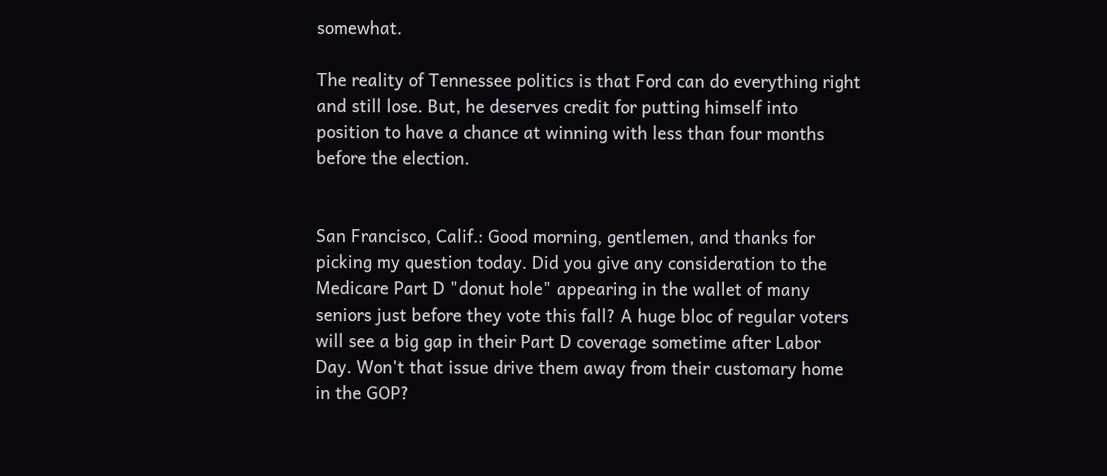somewhat.

The reality of Tennessee politics is that Ford can do everything right and still lose. But, he deserves credit for putting himself into position to have a chance at winning with less than four months before the election.


San Francisco, Calif.: Good morning, gentlemen, and thanks for picking my question today. Did you give any consideration to the Medicare Part D "donut hole" appearing in the wallet of many seniors just before they vote this fall? A huge bloc of regular voters will see a big gap in their Part D coverage sometime after Labor Day. Won't that issue drive them away from their customary home in the GOP?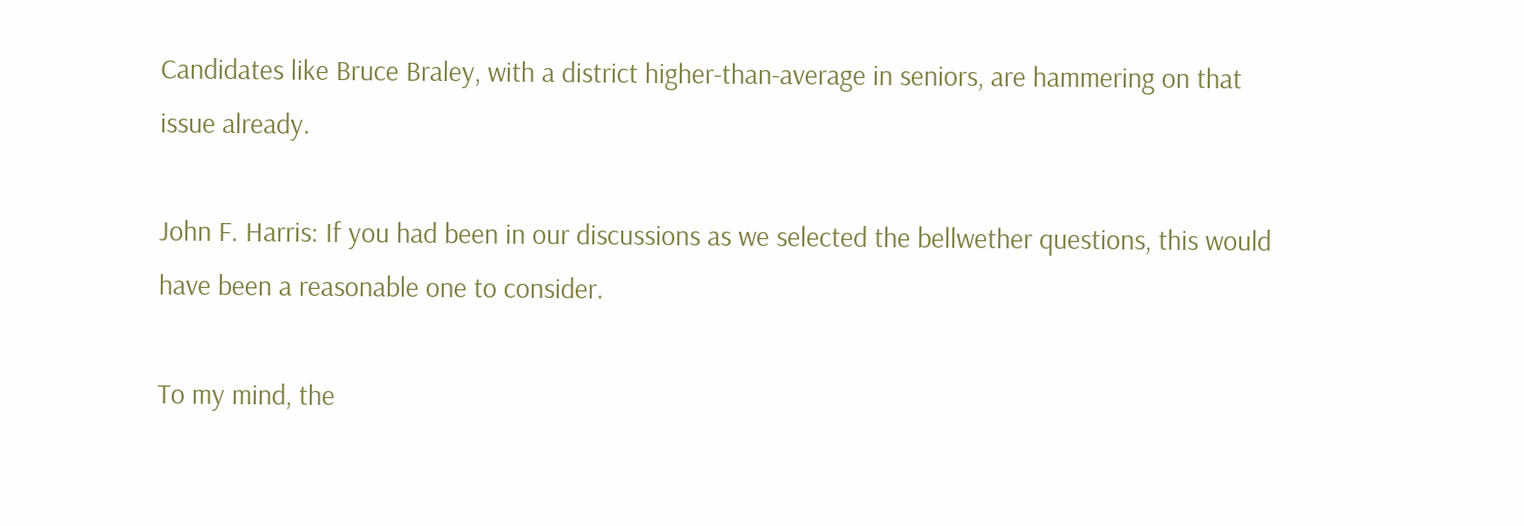Candidates like Bruce Braley, with a district higher-than-average in seniors, are hammering on that issue already.

John F. Harris: If you had been in our discussions as we selected the bellwether questions, this would have been a reasonable one to consider.

To my mind, the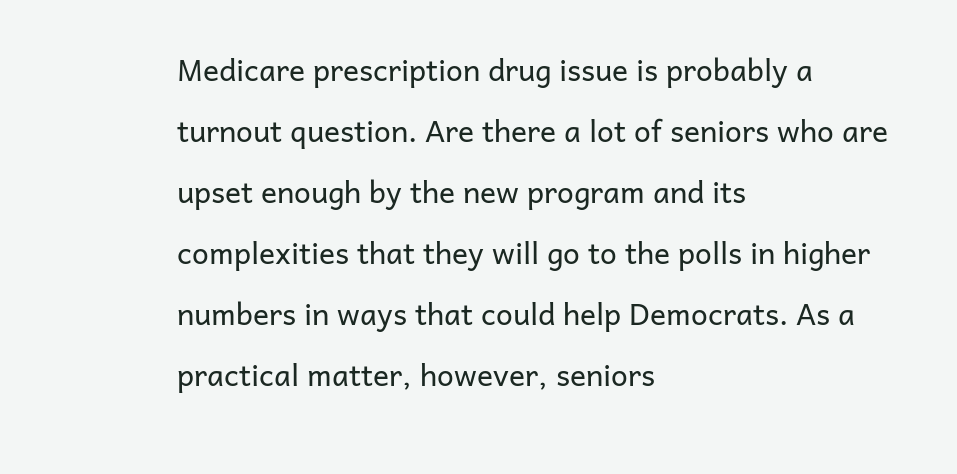Medicare prescription drug issue is probably a turnout question. Are there a lot of seniors who are upset enough by the new program and its complexities that they will go to the polls in higher numbers in ways that could help Democrats. As a practical matter, however, seniors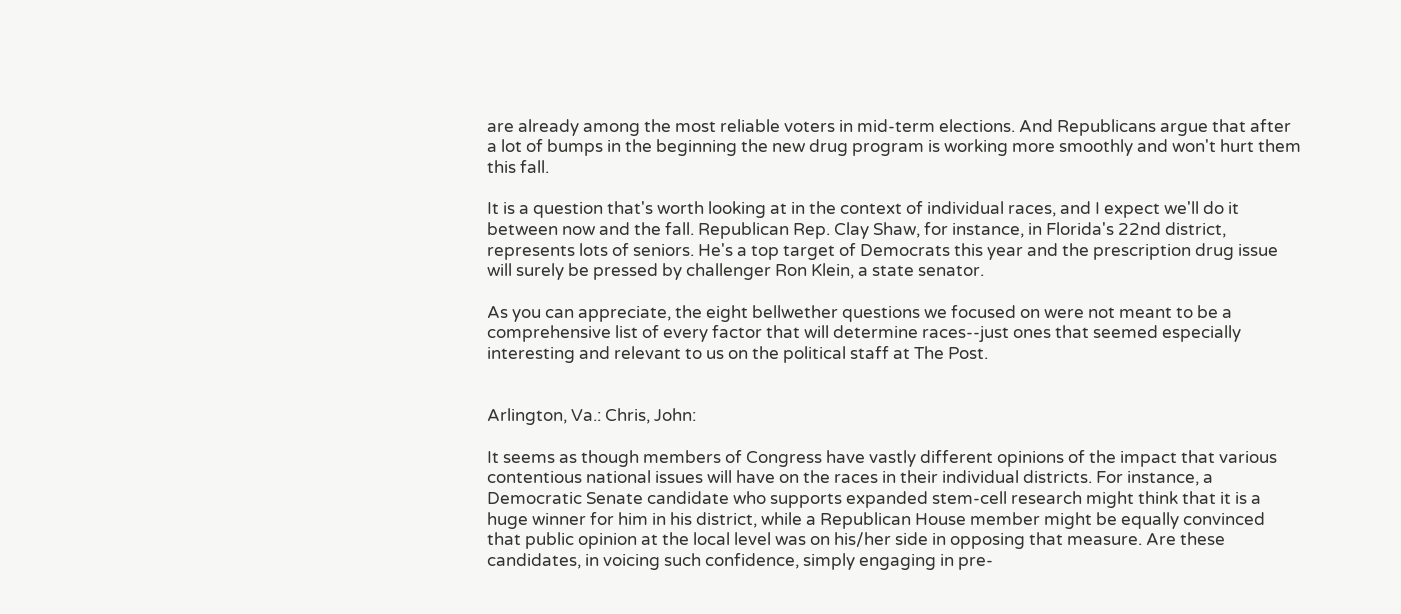are already among the most reliable voters in mid-term elections. And Republicans argue that after a lot of bumps in the beginning the new drug program is working more smoothly and won't hurt them this fall.

It is a question that's worth looking at in the context of individual races, and I expect we'll do it between now and the fall. Republican Rep. Clay Shaw, for instance, in Florida's 22nd district, represents lots of seniors. He's a top target of Democrats this year and the prescription drug issue will surely be pressed by challenger Ron Klein, a state senator.

As you can appreciate, the eight bellwether questions we focused on were not meant to be a comprehensive list of every factor that will determine races--just ones that seemed especially interesting and relevant to us on the political staff at The Post.


Arlington, Va.: Chris, John:

It seems as though members of Congress have vastly different opinions of the impact that various contentious national issues will have on the races in their individual districts. For instance, a Democratic Senate candidate who supports expanded stem-cell research might think that it is a huge winner for him in his district, while a Republican House member might be equally convinced that public opinion at the local level was on his/her side in opposing that measure. Are these candidates, in voicing such confidence, simply engaging in pre-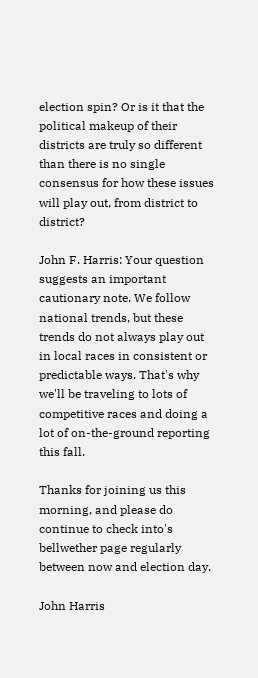election spin? Or is it that the political makeup of their districts are truly so different than there is no single consensus for how these issues will play out, from district to district?

John F. Harris: Your question suggests an important cautionary note. We follow national trends, but these trends do not always play out in local races in consistent or predictable ways. That's why we'll be traveling to lots of competitive races and doing a lot of on-the-ground reporting this fall.

Thanks for joining us this morning, and please do continue to check into's bellwether page regularly between now and election day.

John Harris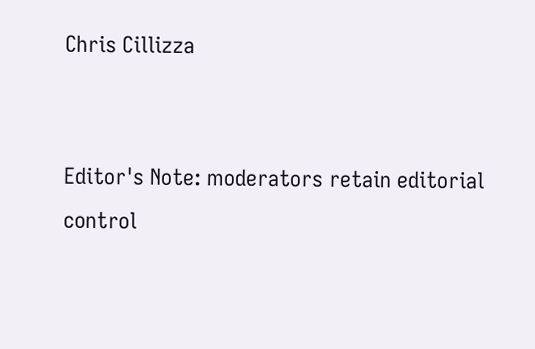Chris Cillizza


Editor's Note: moderators retain editorial control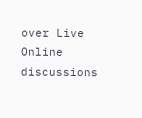over Live Online discussions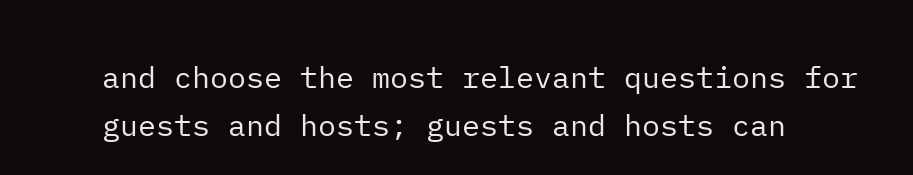and choose the most relevant questions for guests and hosts; guests and hosts can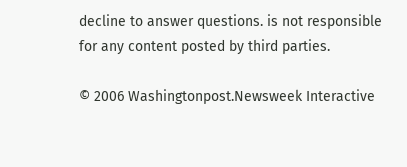decline to answer questions. is not responsible for any content posted by third parties.

© 2006 Washingtonpost.Newsweek Interactive